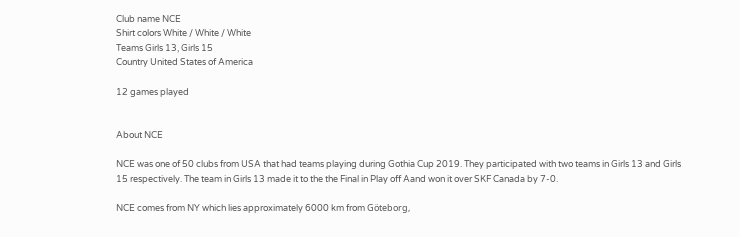Club name NCE
Shirt colors White / White / White
Teams Girls 13, Girls 15
Country United States of America

12 games played


About NCE

NCE was one of 50 clubs from USA that had teams playing during Gothia Cup 2019. They participated with two teams in Girls 13 and Girls 15 respectively. The team in Girls 13 made it to the the Final in Play off Aand won it over SKF Canada by 7-0.

NCE comes from NY which lies approximately 6000 km from Göteborg,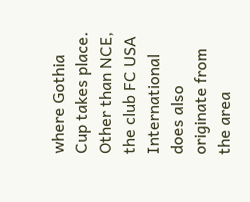where Gothia Cup takes place. Other than NCE, the club FC USA International does also originate from the area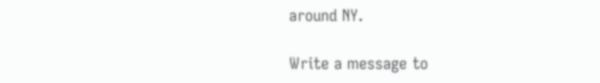around NY.

Write a message to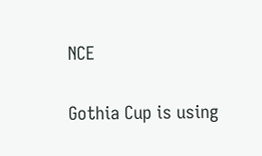NCE

Gothia Cup is using